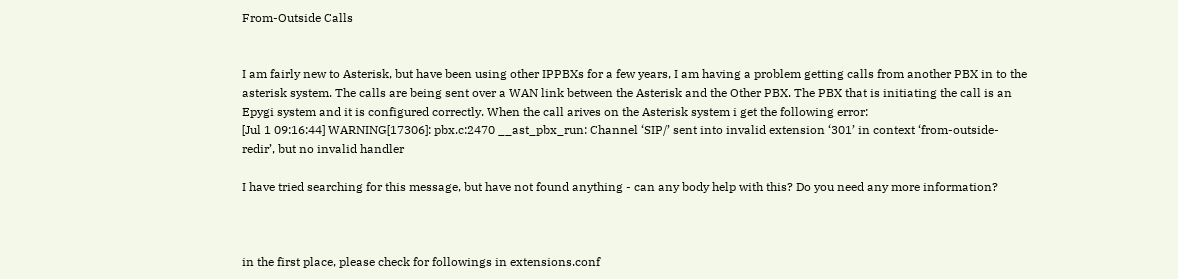From-Outside Calls


I am fairly new to Asterisk, but have been using other IPPBXs for a few years, I am having a problem getting calls from another PBX in to the asterisk system. The calls are being sent over a WAN link between the Asterisk and the Other PBX. The PBX that is initiating the call is an Epygi system and it is configured correctly. When the call arives on the Asterisk system i get the following error:
[Jul 1 09:16:44] WARNING[17306]: pbx.c:2470 __ast_pbx_run: Channel ‘SIP/’ sent into invalid extension ‘301’ in context ‘from-outside-redir’, but no invalid handler

I have tried searching for this message, but have not found anything - can any body help with this? Do you need any more information?



in the first place, please check for followings in extensions.conf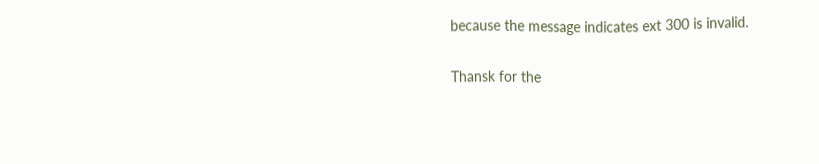because the message indicates ext 300 is invalid.

Thansk for the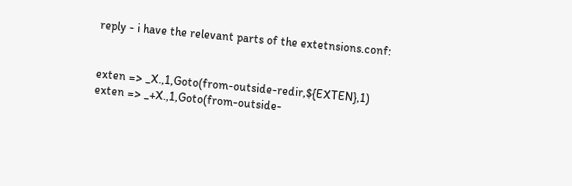reply - i have the relevant parts of the extetnsions.conf:


exten => _X.,1,Goto(from-outside-redir,${EXTEN},1)
exten => _+X.,1,Goto(from-outside-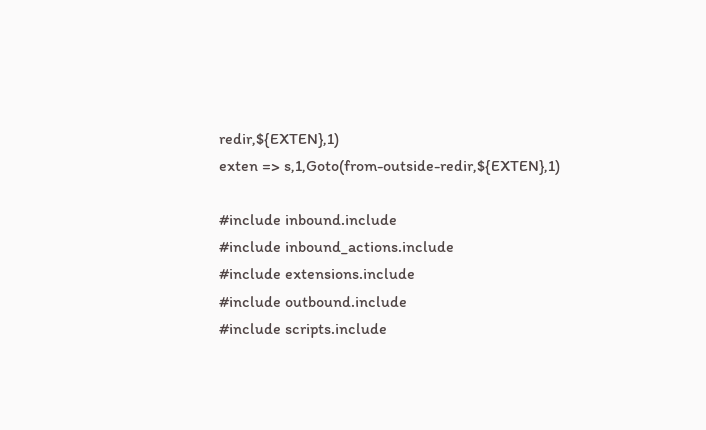redir,${EXTEN},1)
exten => s,1,Goto(from-outside-redir,${EXTEN},1)

#include inbound.include
#include inbound_actions.include
#include extensions.include
#include outbound.include
#include scripts.include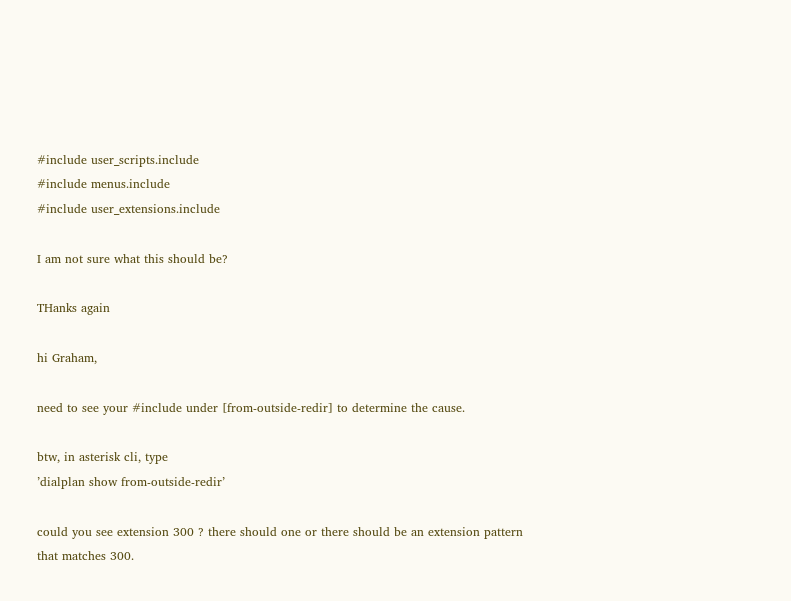#include user_scripts.include
#include menus.include
#include user_extensions.include

I am not sure what this should be?

THanks again

hi Graham,

need to see your #include under [from-outside-redir] to determine the cause.

btw, in asterisk cli, type
’dialplan show from-outside-redir’

could you see extension 300 ? there should one or there should be an extension pattern that matches 300.